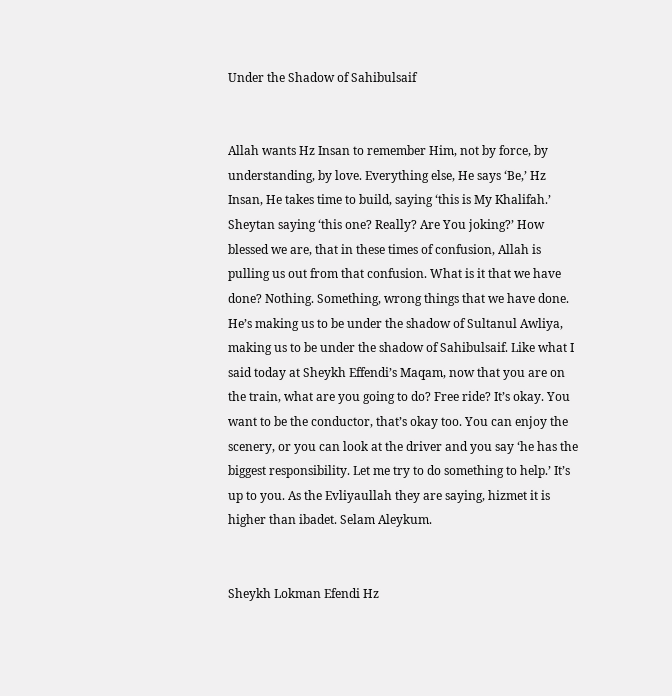Under the Shadow of Sahibulsaif


Allah wants Hz Insan to remember Him, not by force, by understanding, by love. Everything else, He says ‘Be,’ Hz Insan, He takes time to build, saying ‘this is My Khalifah.’ Sheytan saying ‘this one? Really? Are You joking?’ How blessed we are, that in these times of confusion, Allah is pulling us out from that confusion. What is it that we have done? Nothing. Something, wrong things that we have done. He’s making us to be under the shadow of Sultanul Awliya, making us to be under the shadow of Sahibulsaif. Like what I said today at Sheykh Effendi’s Maqam, now that you are on the train, what are you going to do? Free ride? It’s okay. You want to be the conductor, that’s okay too. You can enjoy the scenery, or you can look at the driver and you say ‘he has the biggest responsibility. Let me try to do something to help.’ It’s up to you. As the Evliyaullah they are saying, hizmet it is higher than ibadet. Selam Aleykum.


Sheykh Lokman Efendi Hz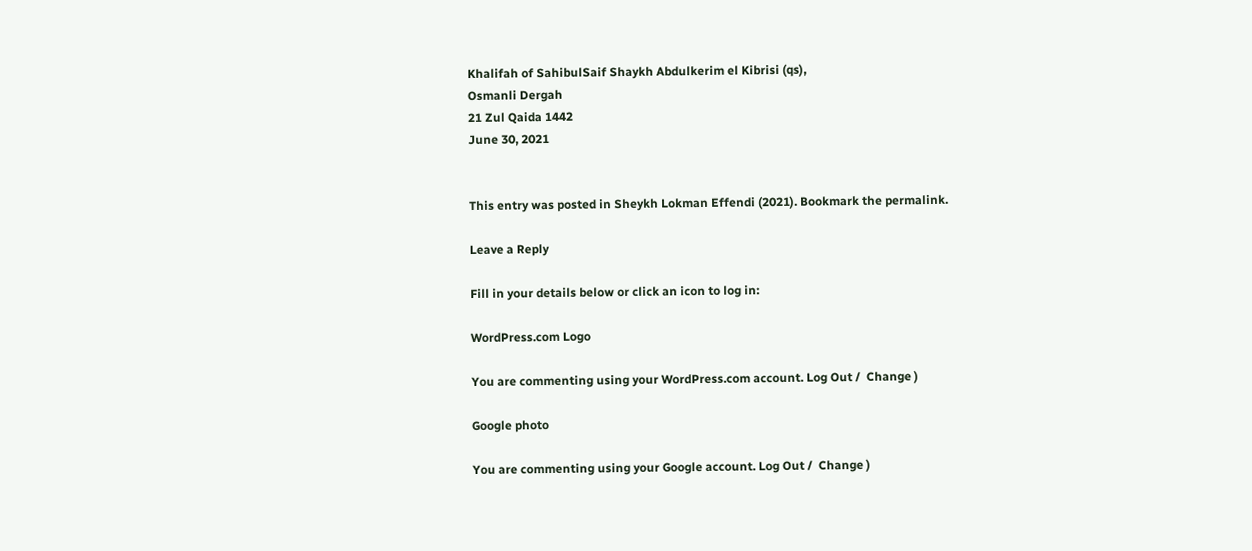Khalifah of SahibulSaif Shaykh Abdulkerim el Kibrisi (qs),
Osmanli Dergah
21 Zul Qaida 1442
June 30, 2021


This entry was posted in Sheykh Lokman Effendi (2021). Bookmark the permalink.

Leave a Reply

Fill in your details below or click an icon to log in:

WordPress.com Logo

You are commenting using your WordPress.com account. Log Out /  Change )

Google photo

You are commenting using your Google account. Log Out /  Change )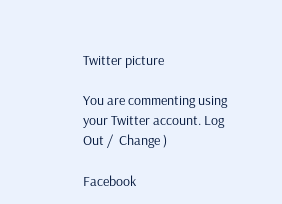Twitter picture

You are commenting using your Twitter account. Log Out /  Change )

Facebook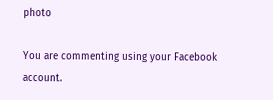photo

You are commenting using your Facebook account.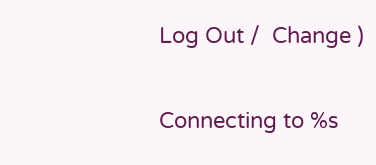Log Out /  Change )

Connecting to %s